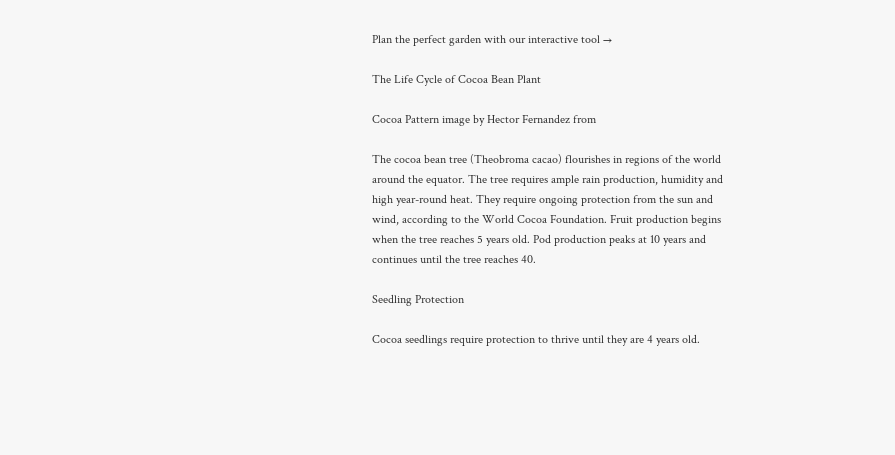Plan the perfect garden with our interactive tool →

The Life Cycle of Cocoa Bean Plant

Cocoa Pattern image by Hector Fernandez from

The cocoa bean tree (Theobroma cacao) flourishes in regions of the world around the equator. The tree requires ample rain production, humidity and high year-round heat. They require ongoing protection from the sun and wind, according to the World Cocoa Foundation. Fruit production begins when the tree reaches 5 years old. Pod production peaks at 10 years and continues until the tree reaches 40.

Seedling Protection

Cocoa seedlings require protection to thrive until they are 4 years old.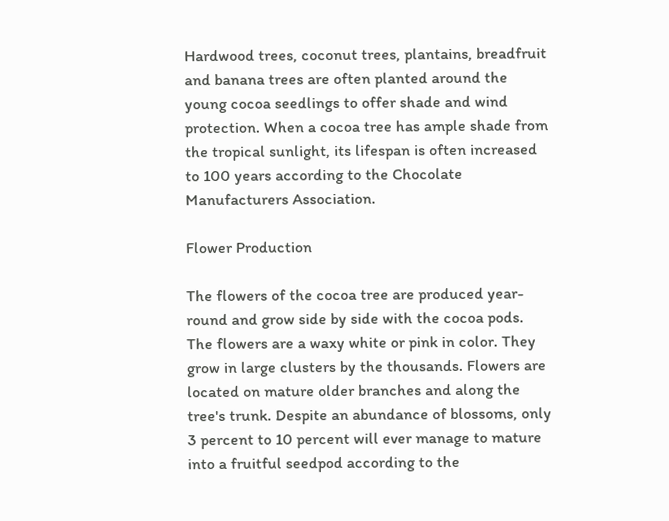Hardwood trees, coconut trees, plantains, breadfruit and banana trees are often planted around the young cocoa seedlings to offer shade and wind protection. When a cocoa tree has ample shade from the tropical sunlight, its lifespan is often increased to 100 years according to the Chocolate Manufacturers Association.

Flower Production

The flowers of the cocoa tree are produced year-round and grow side by side with the cocoa pods. The flowers are a waxy white or pink in color. They grow in large clusters by the thousands. Flowers are located on mature older branches and along the tree's trunk. Despite an abundance of blossoms, only 3 percent to 10 percent will ever manage to mature into a fruitful seedpod according to the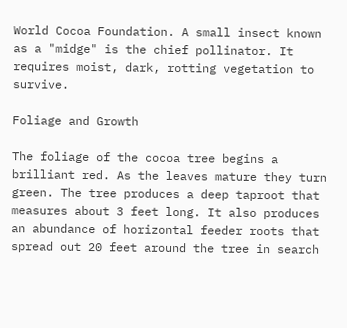World Cocoa Foundation. A small insect known as a "midge" is the chief pollinator. It requires moist, dark, rotting vegetation to survive.

Foliage and Growth

The foliage of the cocoa tree begins a brilliant red. As the leaves mature they turn green. The tree produces a deep taproot that measures about 3 feet long. It also produces an abundance of horizontal feeder roots that spread out 20 feet around the tree in search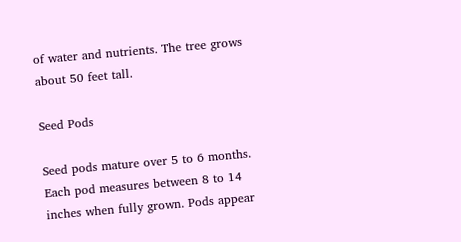of water and nutrients. The tree grows about 50 feet tall.

Seed Pods

Seed pods mature over 5 to 6 months. Each pod measures between 8 to 14 inches when fully grown. Pods appear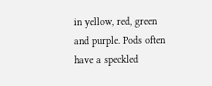in yellow, red, green and purple. Pods often have a speckled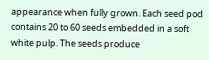appearance when fully grown. Each seed pod contains 20 to 60 seeds embedded in a soft white pulp. The seeds produce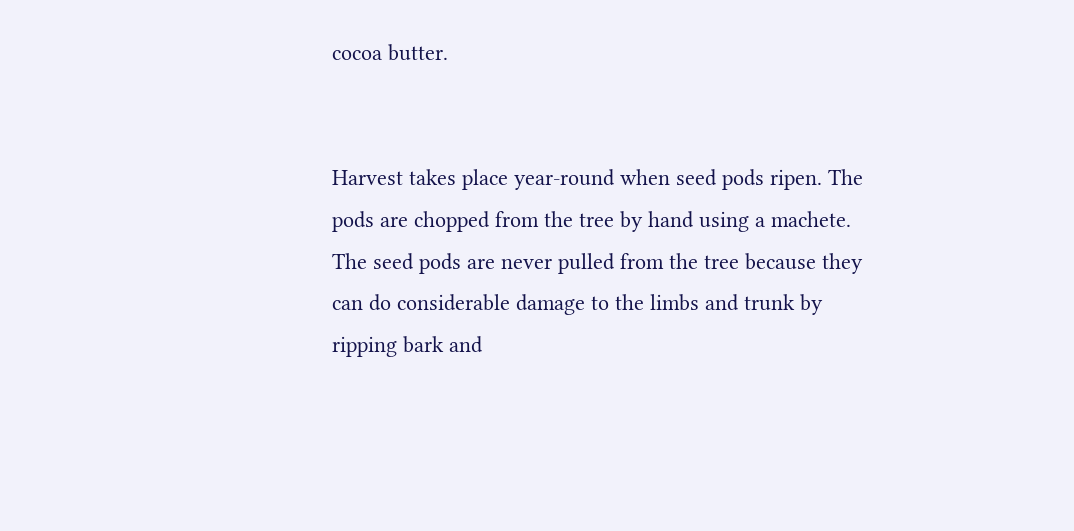cocoa butter.


Harvest takes place year-round when seed pods ripen. The pods are chopped from the tree by hand using a machete. The seed pods are never pulled from the tree because they can do considerable damage to the limbs and trunk by ripping bark and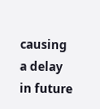causing a delay in future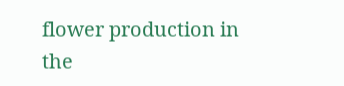flower production in the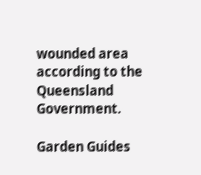wounded area according to the Queensland Government.

Garden Guides